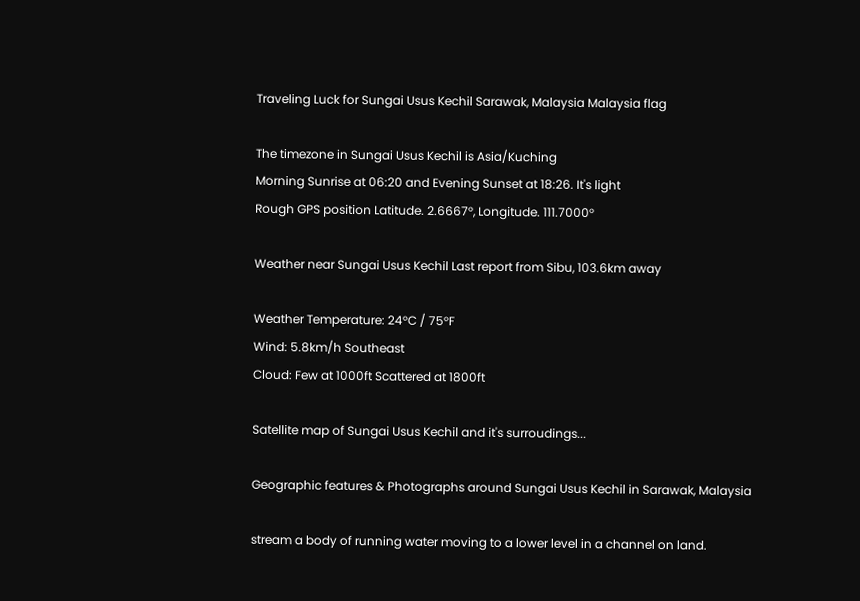Traveling Luck for Sungai Usus Kechil Sarawak, Malaysia Malaysia flag

The timezone in Sungai Usus Kechil is Asia/Kuching
Morning Sunrise at 06:20 and Evening Sunset at 18:26. It's light
Rough GPS position Latitude. 2.6667°, Longitude. 111.7000°

Weather near Sungai Usus Kechil Last report from Sibu, 103.6km away

Weather Temperature: 24°C / 75°F
Wind: 5.8km/h Southeast
Cloud: Few at 1000ft Scattered at 1800ft

Satellite map of Sungai Usus Kechil and it's surroudings...

Geographic features & Photographs around Sungai Usus Kechil in Sarawak, Malaysia

stream a body of running water moving to a lower level in a channel on land.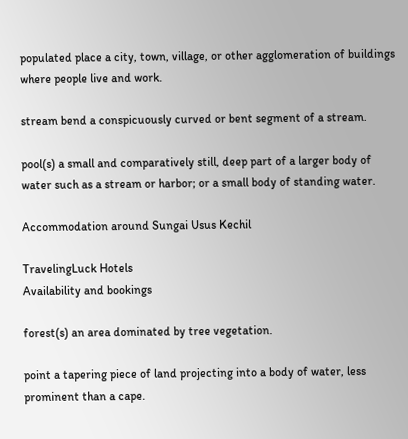populated place a city, town, village, or other agglomeration of buildings where people live and work.

stream bend a conspicuously curved or bent segment of a stream.

pool(s) a small and comparatively still, deep part of a larger body of water such as a stream or harbor; or a small body of standing water.

Accommodation around Sungai Usus Kechil

TravelingLuck Hotels
Availability and bookings

forest(s) an area dominated by tree vegetation.

point a tapering piece of land projecting into a body of water, less prominent than a cape.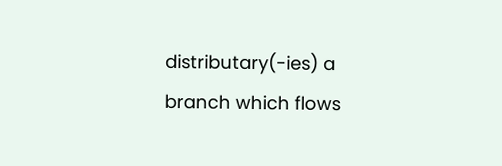distributary(-ies) a branch which flows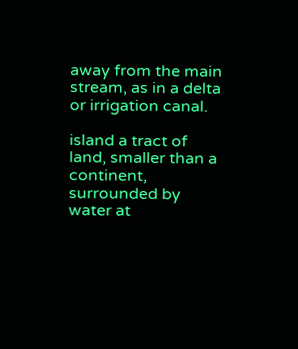away from the main stream, as in a delta or irrigation canal.

island a tract of land, smaller than a continent, surrounded by water at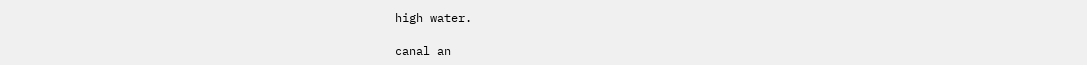high water.

canal an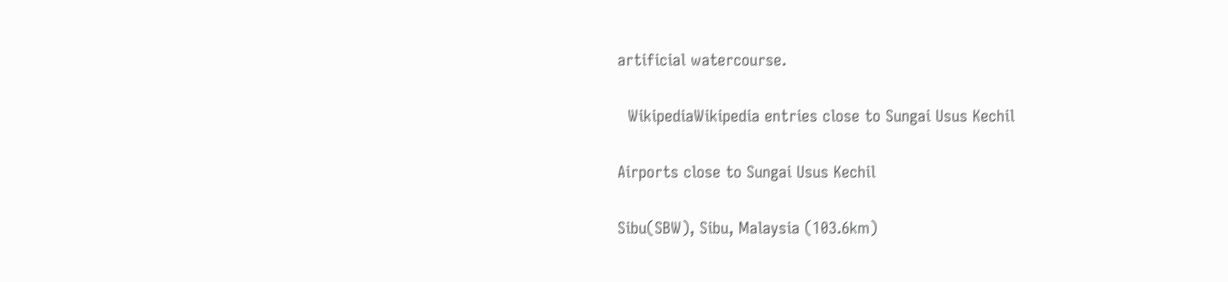artificial watercourse.

  WikipediaWikipedia entries close to Sungai Usus Kechil

Airports close to Sungai Usus Kechil

Sibu(SBW), Sibu, Malaysia (103.6km)